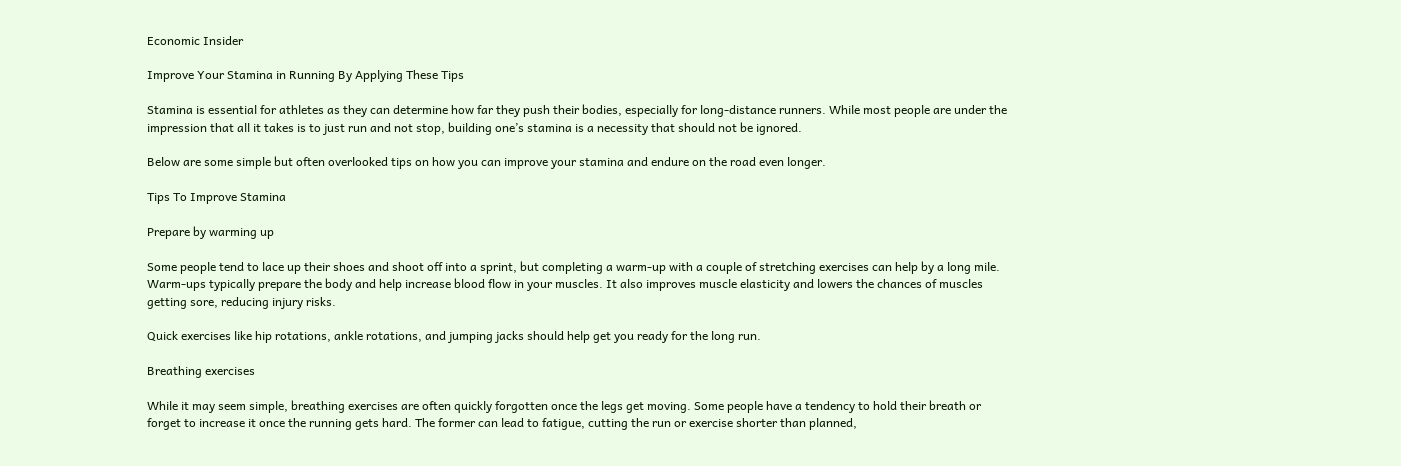Economic Insider

Improve Your Stamina in Running By Applying These Tips

Stamina is essential for athletes as they can determine how far they push their bodies, especially for long-distance runners. While most people are under the impression that all it takes is to just run and not stop, building one’s stamina is a necessity that should not be ignored.

Below are some simple but often overlooked tips on how you can improve your stamina and endure on the road even longer.

Tips To Improve Stamina

Prepare by warming up

Some people tend to lace up their shoes and shoot off into a sprint, but completing a warm-up with a couple of stretching exercises can help by a long mile. Warm-ups typically prepare the body and help increase blood flow in your muscles. It also improves muscle elasticity and lowers the chances of muscles getting sore, reducing injury risks.

Quick exercises like hip rotations, ankle rotations, and jumping jacks should help get you ready for the long run.

Breathing exercises

While it may seem simple, breathing exercises are often quickly forgotten once the legs get moving. Some people have a tendency to hold their breath or forget to increase it once the running gets hard. The former can lead to fatigue, cutting the run or exercise shorter than planned,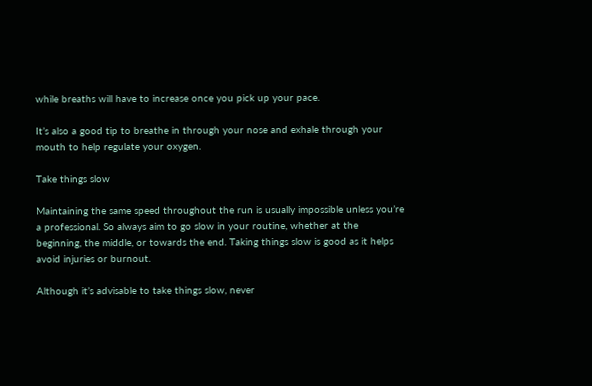while breaths will have to increase once you pick up your pace.

It’s also a good tip to breathe in through your nose and exhale through your mouth to help regulate your oxygen.

Take things slow

Maintaining the same speed throughout the run is usually impossible unless you’re a professional. So always aim to go slow in your routine, whether at the beginning, the middle, or towards the end. Taking things slow is good as it helps avoid injuries or burnout.

Although it’s advisable to take things slow, never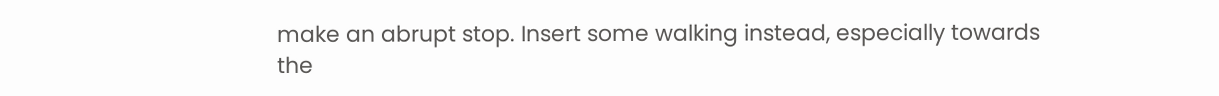make an abrupt stop. Insert some walking instead, especially towards the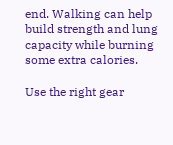end. Walking can help build strength and lung capacity while burning some extra calories.

Use the right gear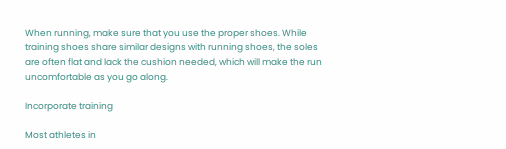When running, make sure that you use the proper shoes. While training shoes share similar designs with running shoes, the soles are often flat and lack the cushion needed, which will make the run uncomfortable as you go along.

Incorporate training

Most athletes in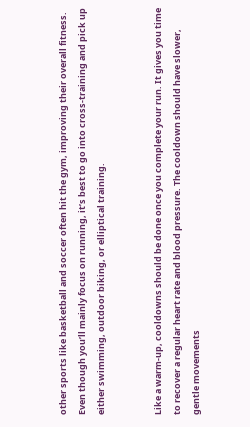other sports like basketball and soccer often hit the gym, improving their overall fitness. Even though you’ll mainly focus on running, it’s best to go into cross-training and pick up either swimming, outdoor biking, or elliptical training.


Like a warm-up, cooldowns should be done once you complete your run. It gives you time to recover a regular heart rate and blood pressure. The cooldown should have slower, gentle movements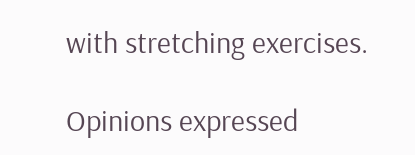with stretching exercises.

Opinions expressed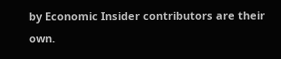by Economic Insider contributors are their own.